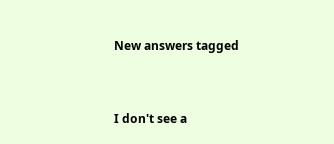New answers tagged


I don't see a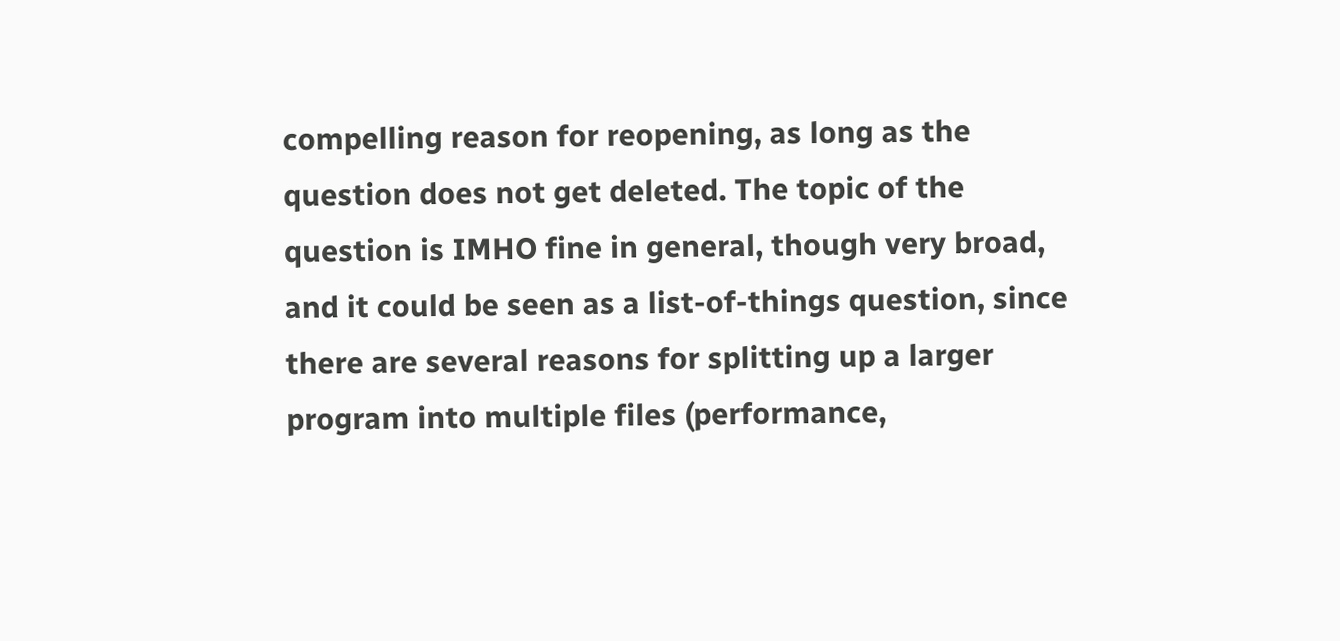compelling reason for reopening, as long as the question does not get deleted. The topic of the question is IMHO fine in general, though very broad, and it could be seen as a list-of-things question, since there are several reasons for splitting up a larger program into multiple files (performance,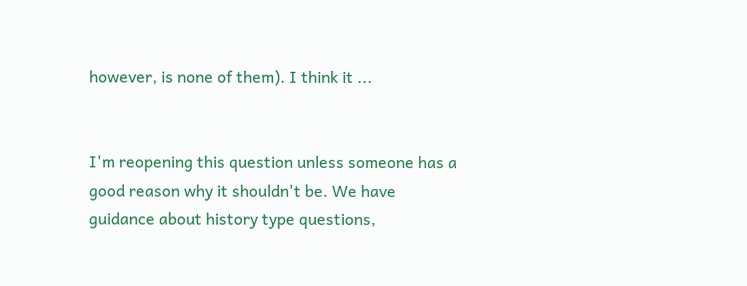however, is none of them). I think it ...


I'm reopening this question unless someone has a good reason why it shouldn't be. We have guidance about history type questions,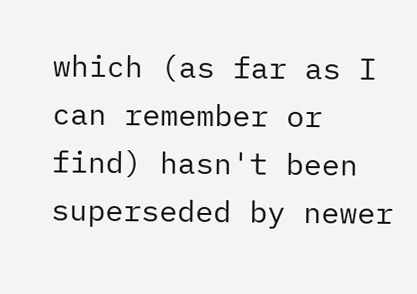which (as far as I can remember or find) hasn't been superseded by newer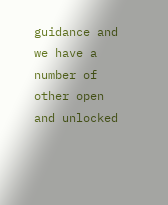guidance and we have a number of other open and unlocked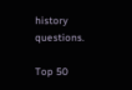history questions.

Top 50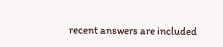recent answers are included